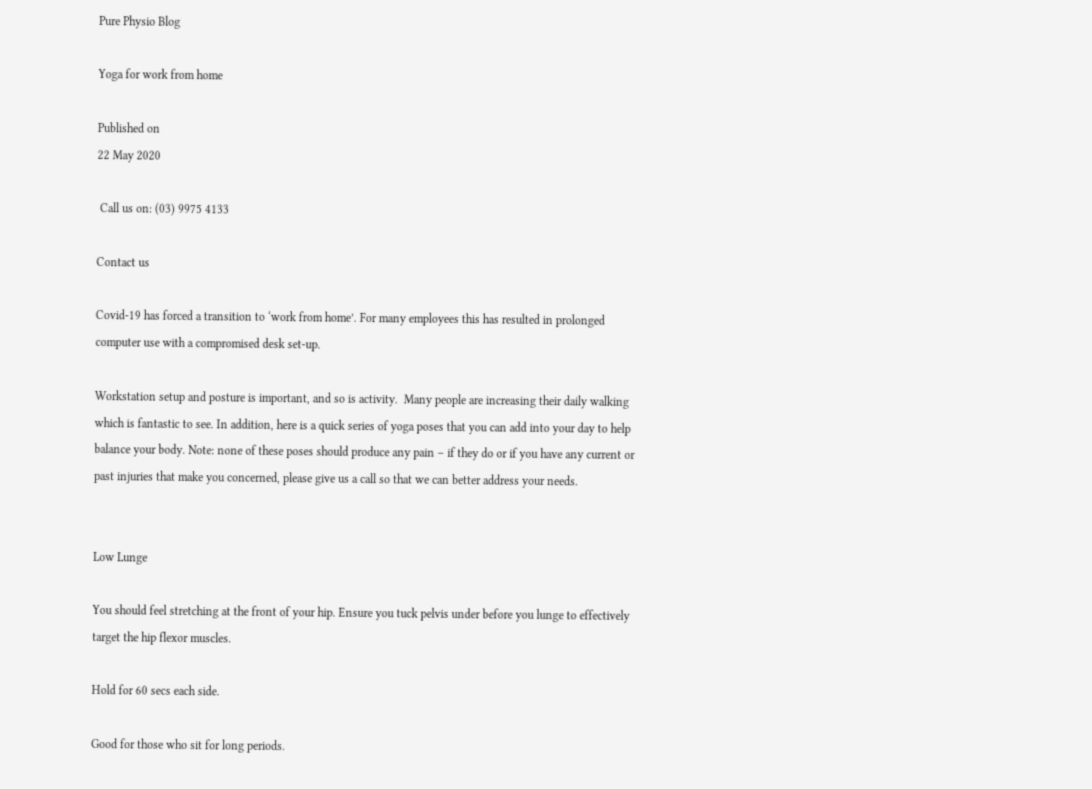Pure Physio Blog

Yoga for work from home

Published on
22 May 2020

 Call us on: (03) 9975 4133

Contact us

Covid-19 has forced a transition to ‘work from home’. For many employees this has resulted in prolonged computer use with a compromised desk set-up.

Workstation setup and posture is important, and so is activity.  Many people are increasing their daily walking which is fantastic to see. In addition, here is a quick series of yoga poses that you can add into your day to help balance your body. Note: none of these poses should produce any pain – if they do or if you have any current or past injuries that make you concerned, please give us a call so that we can better address your needs.


Low Lunge

You should feel stretching at the front of your hip. Ensure you tuck pelvis under before you lunge to effectively target the hip flexor muscles.

Hold for 60 secs each side.

Good for those who sit for long periods.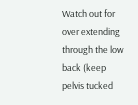Watch out for over extending through the low back (keep pelvis tucked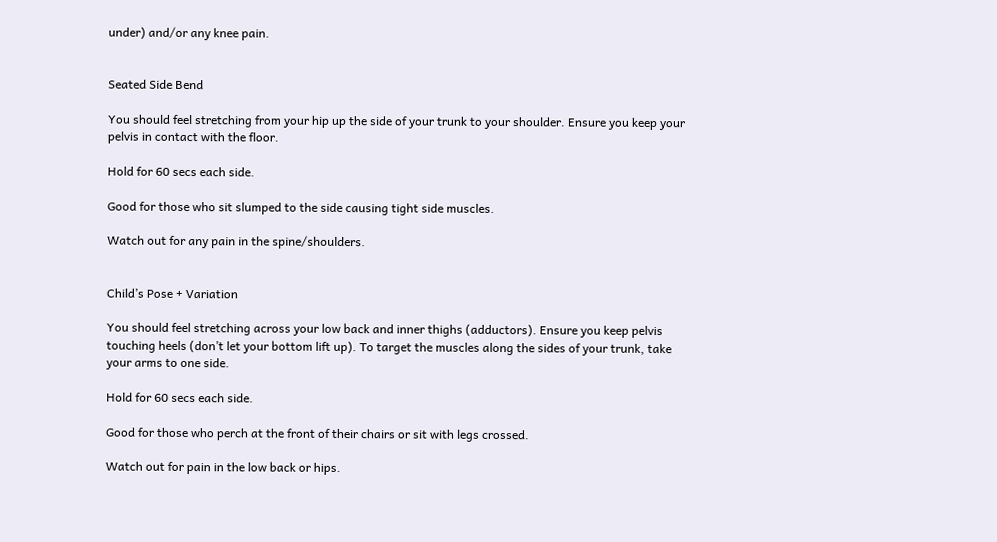under) and/or any knee pain.


Seated Side Bend

You should feel stretching from your hip up the side of your trunk to your shoulder. Ensure you keep your pelvis in contact with the floor.

Hold for 60 secs each side.

Good for those who sit slumped to the side causing tight side muscles.

Watch out for any pain in the spine/shoulders.


Child’s Pose + Variation

You should feel stretching across your low back and inner thighs (adductors). Ensure you keep pelvis touching heels (don’t let your bottom lift up). To target the muscles along the sides of your trunk, take your arms to one side.

Hold for 60 secs each side.

Good for those who perch at the front of their chairs or sit with legs crossed.

Watch out for pain in the low back or hips.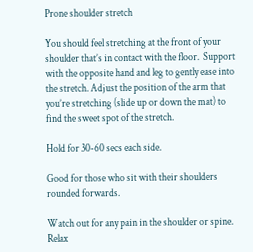Prone shoulder stretch

You should feel stretching at the front of your shoulder that’s in contact with the floor.  Support with the opposite hand and leg to gently ease into the stretch. Adjust the position of the arm that you’re stretching (slide up or down the mat) to find the sweet spot of the stretch.

Hold for 30-60 secs each side.

Good for those who sit with their shoulders rounded forwards.

Watch out for any pain in the shoulder or spine. Relax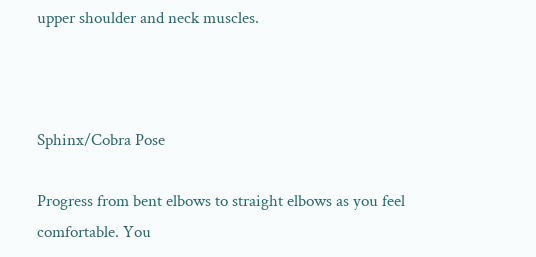upper shoulder and neck muscles.



Sphinx/Cobra Pose

Progress from bent elbows to straight elbows as you feel comfortable. You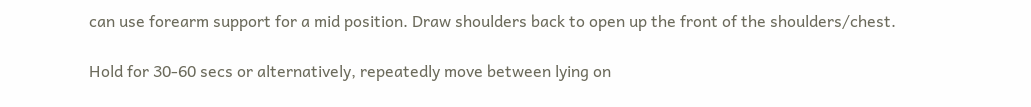can use forearm support for a mid position. Draw shoulders back to open up the front of the shoulders/chest.

Hold for 30-60 secs or alternatively, repeatedly move between lying on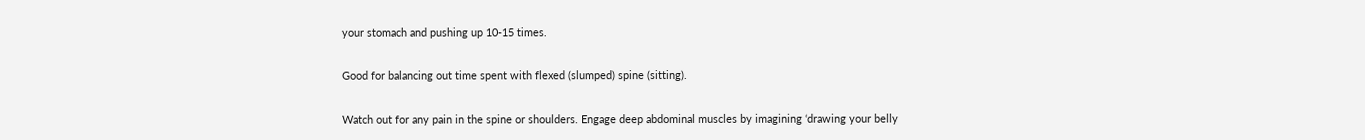your stomach and pushing up 10-15 times.

Good for balancing out time spent with flexed (slumped) spine (sitting).

Watch out for any pain in the spine or shoulders. Engage deep abdominal muscles by imagining ‘drawing your belly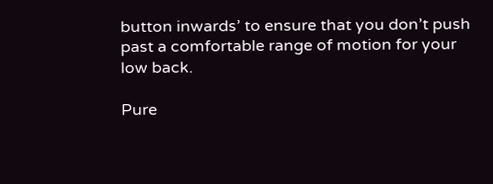button inwards’ to ensure that you don’t push past a comfortable range of motion for your low back.

Pure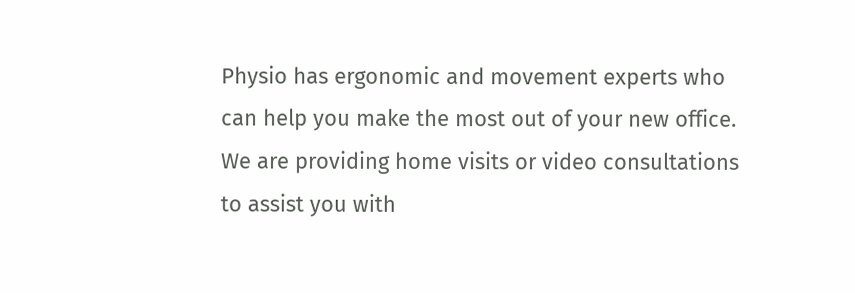Physio has ergonomic and movement experts who can help you make the most out of your new office. We are providing home visits or video consultations to assist you with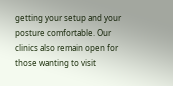getting your setup and your posture comfortable. Our clinics also remain open for those wanting to visit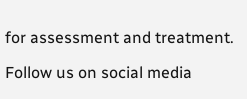for assessment and treatment.

Follow us on social media